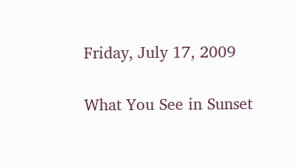Friday, July 17, 2009

What You See in Sunset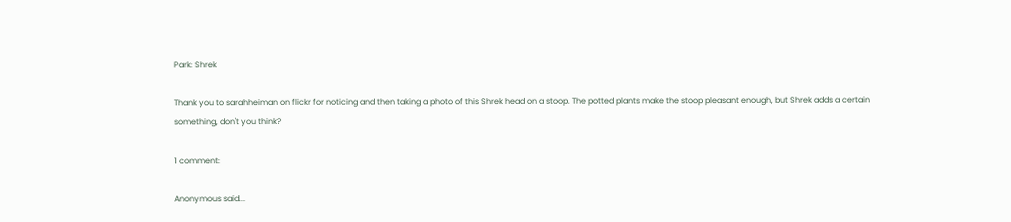Park: Shrek

Thank you to sarahheiman on flickr for noticing and then taking a photo of this Shrek head on a stoop. The potted plants make the stoop pleasant enough, but Shrek adds a certain something, don't you think?

1 comment:

Anonymous said...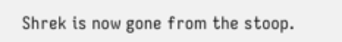Shrek is now gone from the stoop.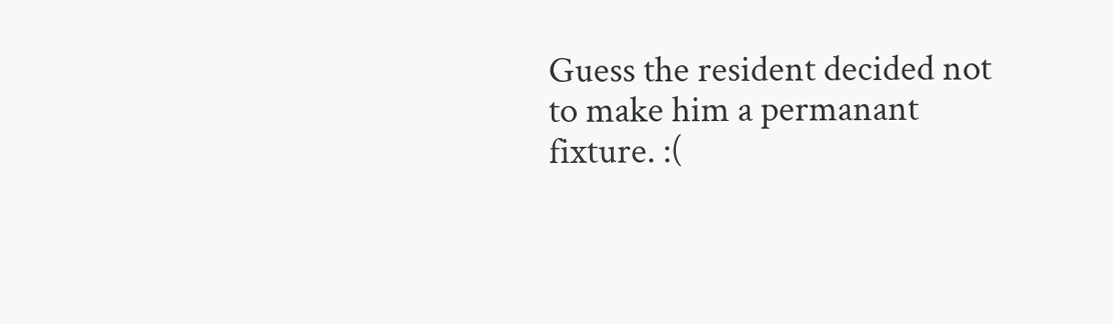Guess the resident decided not to make him a permanant fixture. :(